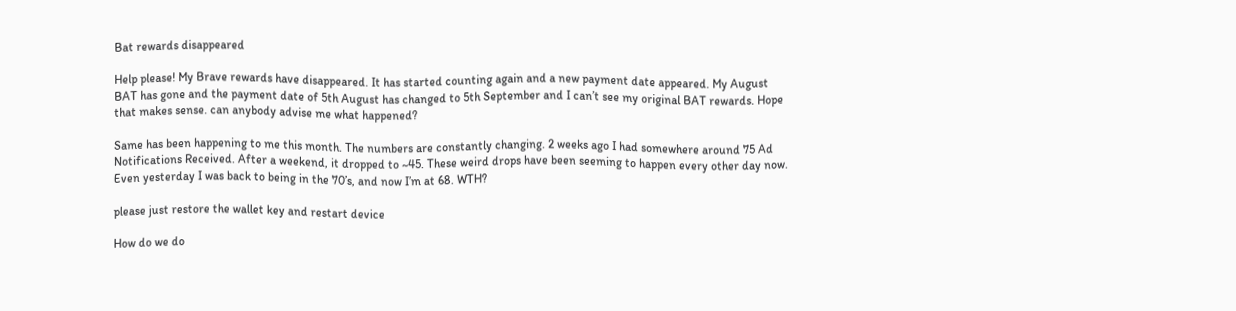Bat rewards disappeared

Help please! My Brave rewards have disappeared. It has started counting again and a new payment date appeared. My August BAT has gone and the payment date of 5th August has changed to 5th September and I can’t see my original BAT rewards. Hope that makes sense. can anybody advise me what happened?

Same has been happening to me this month. The numbers are constantly changing. 2 weeks ago I had somewhere around 75 Ad Notifications Received. After a weekend, it dropped to ~45. These weird drops have been seeming to happen every other day now. Even yesterday I was back to being in the 70’s, and now I’m at 68. WTH?

please just restore the wallet key and restart device

How do we do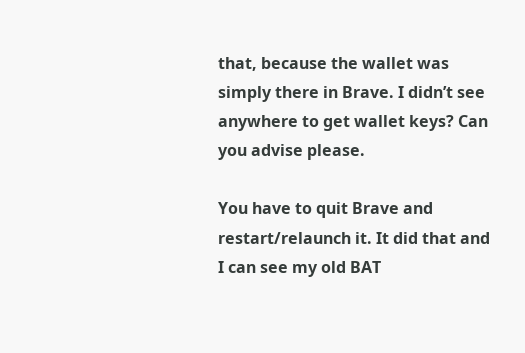that, because the wallet was simply there in Brave. I didn’t see anywhere to get wallet keys? Can you advise please.

You have to quit Brave and restart/relaunch it. It did that and I can see my old BAT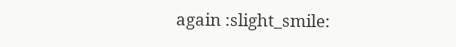again :slight_smile: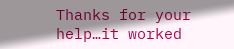Thanks for your help…it worked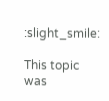:slight_smile:

This topic was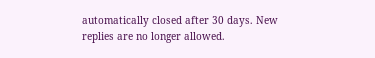automatically closed after 30 days. New replies are no longer allowed.